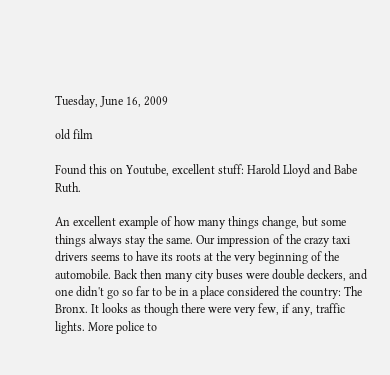Tuesday, June 16, 2009

old film

Found this on Youtube, excellent stuff: Harold Lloyd and Babe Ruth.

An excellent example of how many things change, but some things always stay the same. Our impression of the crazy taxi drivers seems to have its roots at the very beginning of the automobile. Back then many city buses were double deckers, and one didn't go so far to be in a place considered the country: The Bronx. It looks as though there were very few, if any, traffic lights. More police to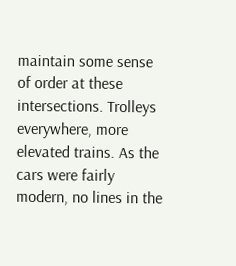maintain some sense of order at these intersections. Trolleys everywhere, more elevated trains. As the cars were fairly modern, no lines in the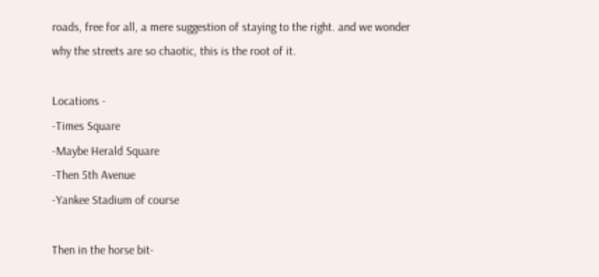roads, free for all, a mere suggestion of staying to the right. and we wonder why the streets are so chaotic, this is the root of it.

Locations -
-Times Square
-Maybe Herald Square
-Then 5th Avenue
-Yankee Stadium of course

Then in the horse bit-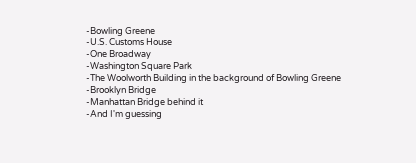-Bowling Greene
-U.S. Customs House
-One Broadway
-Washington Square Park
-The Woolworth Building in the background of Bowling Greene
-Brooklyn Bridge
-Manhattan Bridge behind it
-And I'm guessing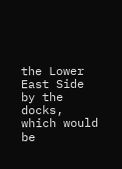the Lower East Side by the docks, which would be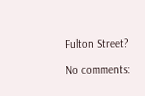Fulton Street?

No comments: